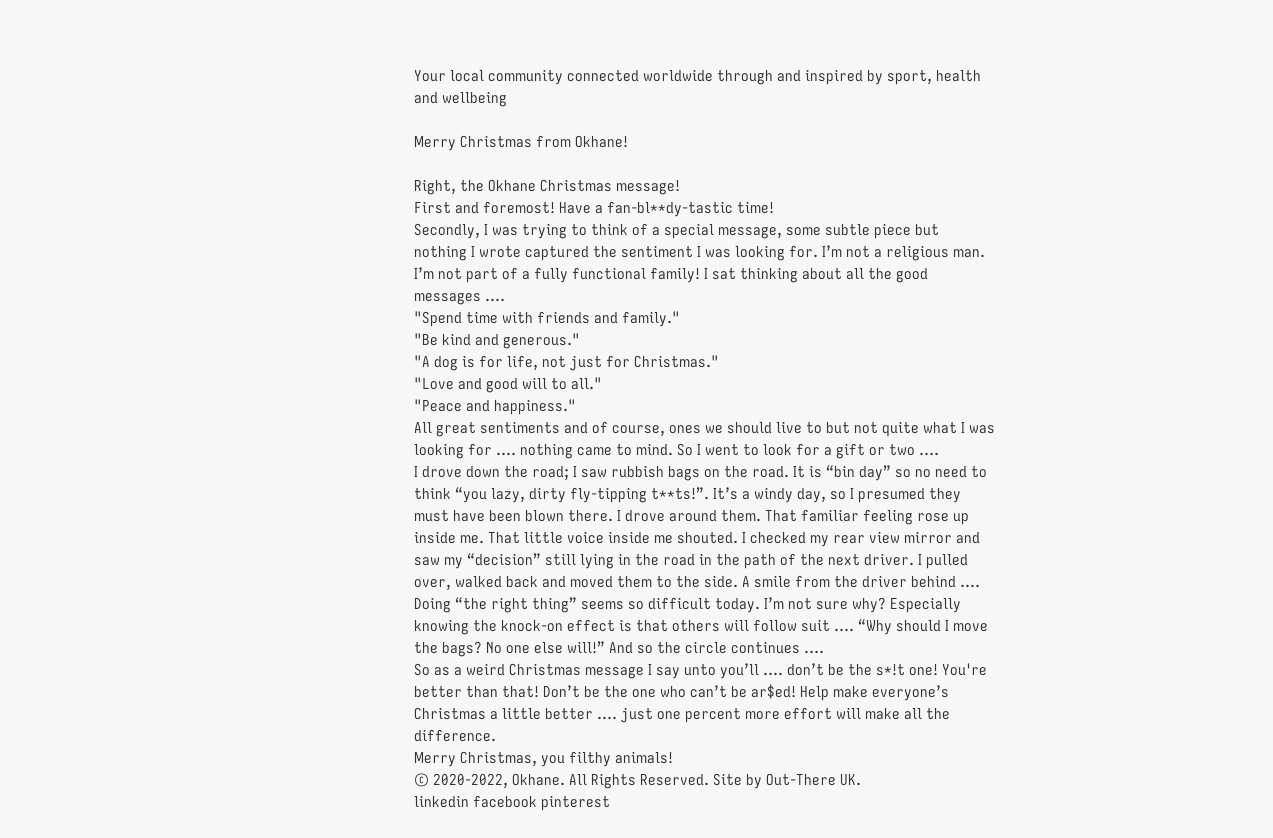Your local community connected worldwide through and inspired by sport, health and wellbeing

Merry Christmas from Okhane!

Right, the Okhane Christmas message!
First and foremost! Have a fan-bl**dy-tastic time!
Secondly, I was trying to think of a special message, some subtle piece but nothing I wrote captured the sentiment I was looking for. I’m not a religious man. I’m not part of a fully functional family! I sat thinking about all the good messages ….
"Spend time with friends and family."
"Be kind and generous."
"A dog is for life, not just for Christmas."
"Love and good will to all."
"Peace and happiness."
All great sentiments and of course, ones we should live to but not quite what I was looking for .... nothing came to mind. So I went to look for a gift or two ….
I drove down the road; I saw rubbish bags on the road. It is “bin day” so no need to think “you lazy, dirty fly-tipping t**ts!”. It’s a windy day, so I presumed they must have been blown there. I drove around them. That familiar feeling rose up inside me. That little voice inside me shouted. I checked my rear view mirror and saw my “decision” still lying in the road in the path of the next driver. I pulled over, walked back and moved them to the side. A smile from the driver behind ….
Doing “the right thing” seems so difficult today. I’m not sure why? Especially knowing the knock-on effect is that others will follow suit …. “Why should I move the bags? No one else will!” And so the circle continues ….
So as a weird Christmas message I say unto you’ll …. don’t be the s*!t one! You're better than that! Don’t be the one who can’t be ar$ed! Help make everyone’s Christmas a little better .... just one percent more effort will make all the difference.
Merry Christmas, you filthy animals!
© 2020-2022, Okhane. All Rights Reserved. Site by Out-There UK.
linkedin facebook pinterest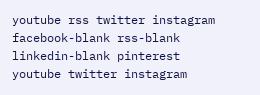youtube rss twitter instagram facebook-blank rss-blank linkedin-blank pinterest youtube twitter instagram